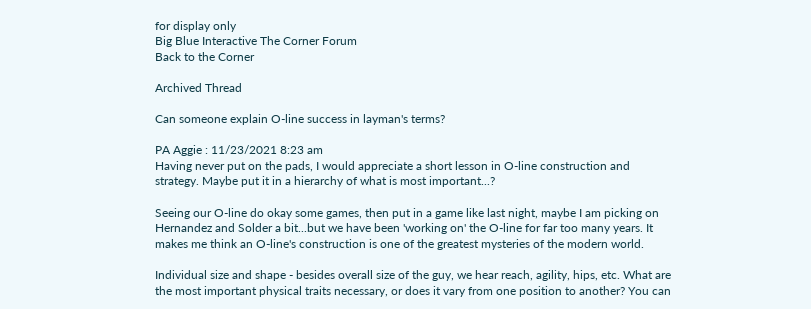for display only
Big Blue Interactive The Corner Forum
Back to the Corner

Archived Thread

Can someone explain O-line success in layman's terms?

PA Aggie : 11/23/2021 8:23 am
Having never put on the pads, I would appreciate a short lesson in O-line construction and strategy. Maybe put it in a hierarchy of what is most important...?

Seeing our O-line do okay some games, then put in a game like last night, maybe I am picking on Hernandez and Solder a bit...but we have been 'working on' the O-line for far too many years. It makes me think an O-line's construction is one of the greatest mysteries of the modern world.

Individual size and shape - besides overall size of the guy, we hear reach, agility, hips, etc. What are the most important physical traits necessary, or does it vary from one position to another? You can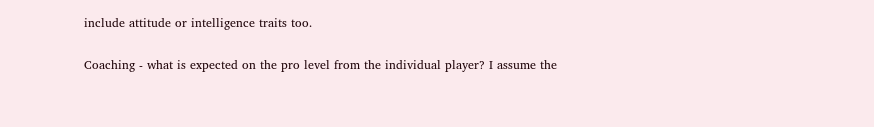include attitude or intelligence traits too.

Coaching - what is expected on the pro level from the individual player? I assume the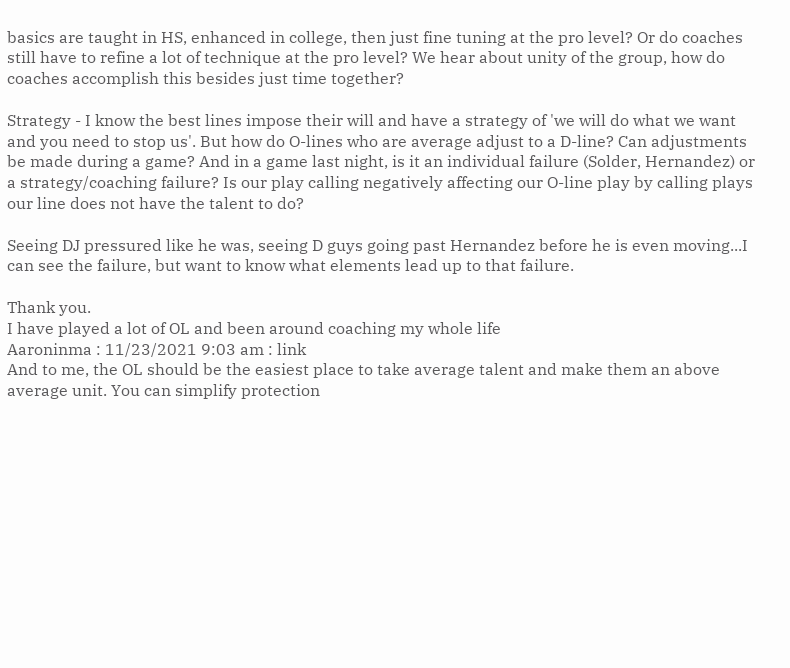basics are taught in HS, enhanced in college, then just fine tuning at the pro level? Or do coaches still have to refine a lot of technique at the pro level? We hear about unity of the group, how do coaches accomplish this besides just time together?

Strategy - I know the best lines impose their will and have a strategy of 'we will do what we want and you need to stop us'. But how do O-lines who are average adjust to a D-line? Can adjustments be made during a game? And in a game last night, is it an individual failure (Solder, Hernandez) or a strategy/coaching failure? Is our play calling negatively affecting our O-line play by calling plays our line does not have the talent to do?

Seeing DJ pressured like he was, seeing D guys going past Hernandez before he is even moving...I can see the failure, but want to know what elements lead up to that failure.

Thank you.
I have played a lot of OL and been around coaching my whole life
Aaroninma : 11/23/2021 9:03 am : link
And to me, the OL should be the easiest place to take average talent and make them an above average unit. You can simplify protection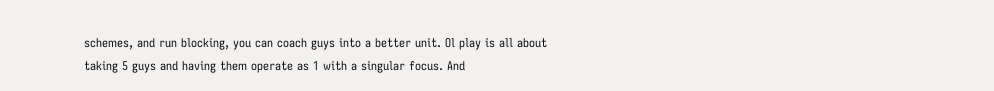schemes, and run blocking, you can coach guys into a better unit. Ol play is all about taking 5 guys and having them operate as 1 with a singular focus. And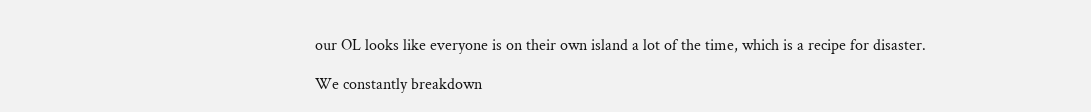our OL looks like everyone is on their own island a lot of the time, which is a recipe for disaster.

We constantly breakdown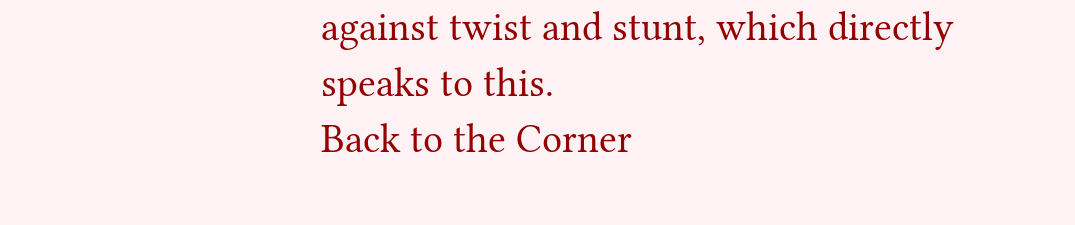against twist and stunt, which directly speaks to this.
Back to the Corner